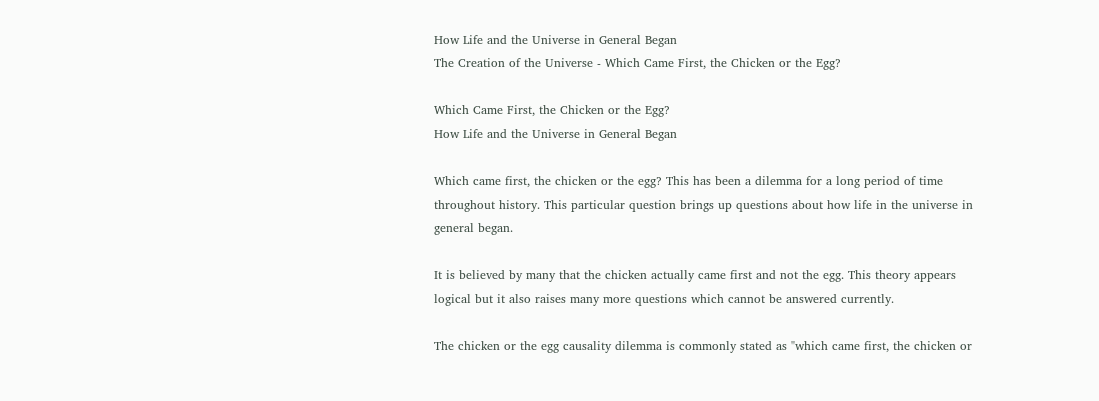How Life and the Universe in General Began
The Creation of the Universe - Which Came First, the Chicken or the Egg?

Which Came First, the Chicken or the Egg?
How Life and the Universe in General Began

Which came first, the chicken or the egg? This has been a dilemma for a long period of time throughout history. This particular question brings up questions about how life in the universe in general began.

It is believed by many that the chicken actually came first and not the egg. This theory appears logical but it also raises many more questions which cannot be answered currently.

The chicken or the egg causality dilemma is commonly stated as "which came first, the chicken or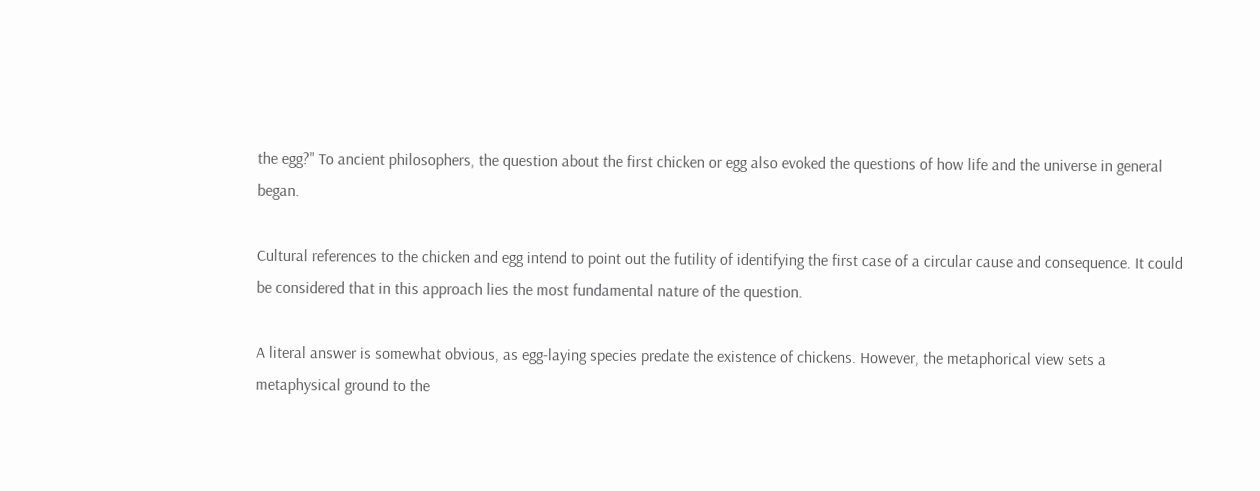the egg?" To ancient philosophers, the question about the first chicken or egg also evoked the questions of how life and the universe in general began.

Cultural references to the chicken and egg intend to point out the futility of identifying the first case of a circular cause and consequence. It could be considered that in this approach lies the most fundamental nature of the question.

A literal answer is somewhat obvious, as egg-laying species predate the existence of chickens. However, the metaphorical view sets a metaphysical ground to the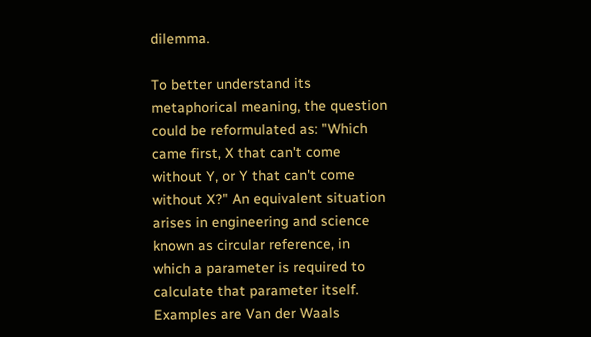dilemma.

To better understand its metaphorical meaning, the question could be reformulated as: "Which came first, X that can't come without Y, or Y that can't come without X?" An equivalent situation arises in engineering and science known as circular reference, in which a parameter is required to calculate that parameter itself. Examples are Van der Waals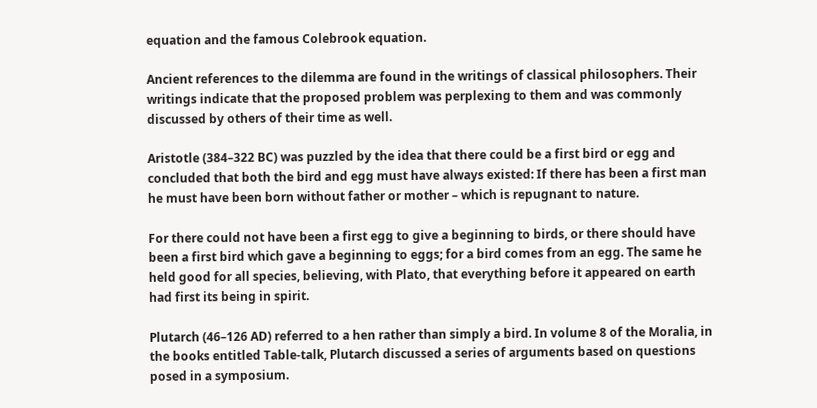equation and the famous Colebrook equation.

Ancient references to the dilemma are found in the writings of classical philosophers. Their writings indicate that the proposed problem was perplexing to them and was commonly discussed by others of their time as well.

Aristotle (384–322 BC) was puzzled by the idea that there could be a first bird or egg and concluded that both the bird and egg must have always existed: If there has been a first man he must have been born without father or mother – which is repugnant to nature.

For there could not have been a first egg to give a beginning to birds, or there should have been a first bird which gave a beginning to eggs; for a bird comes from an egg. The same he held good for all species, believing, with Plato, that everything before it appeared on earth had first its being in spirit.

Plutarch (46–126 AD) referred to a hen rather than simply a bird. In volume 8 of the Moralia, in the books entitled Table-talk, Plutarch discussed a series of arguments based on questions posed in a symposium.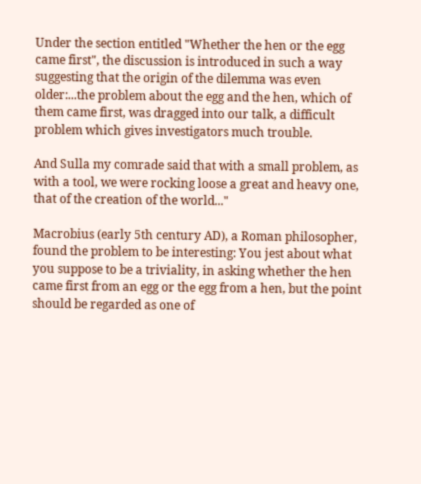Under the section entitled "Whether the hen or the egg came first", the discussion is introduced in such a way suggesting that the origin of the dilemma was even older:...the problem about the egg and the hen, which of them came first, was dragged into our talk, a difficult problem which gives investigators much trouble.

And Sulla my comrade said that with a small problem, as with a tool, we were rocking loose a great and heavy one, that of the creation of the world..."

Macrobius (early 5th century AD), a Roman philosopher, found the problem to be interesting: You jest about what you suppose to be a triviality, in asking whether the hen came first from an egg or the egg from a hen, but the point should be regarded as one of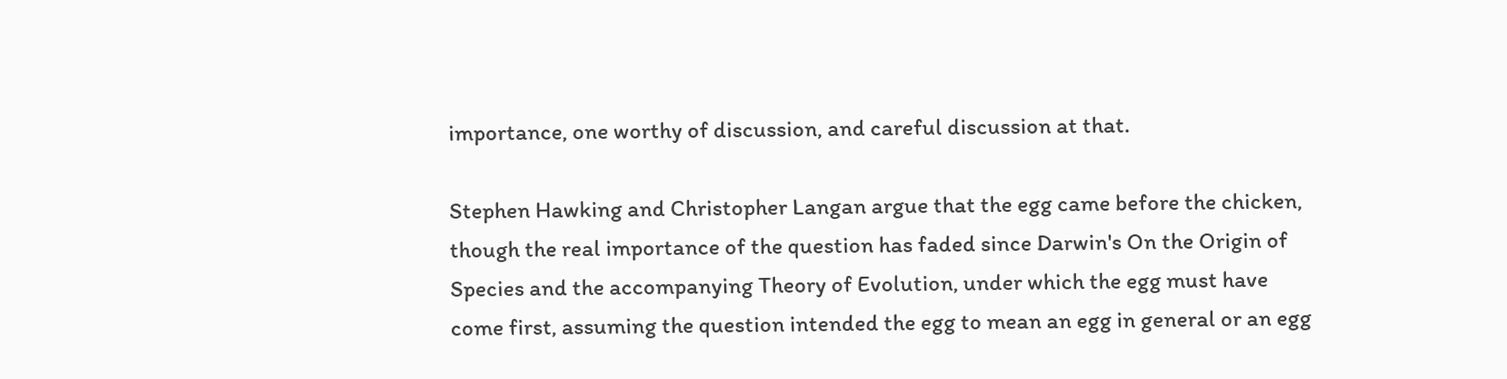importance, one worthy of discussion, and careful discussion at that.

Stephen Hawking and Christopher Langan argue that the egg came before the chicken, though the real importance of the question has faded since Darwin's On the Origin of Species and the accompanying Theory of Evolution, under which the egg must have come first, assuming the question intended the egg to mean an egg in general or an egg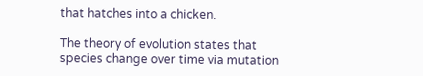that hatches into a chicken.

The theory of evolution states that species change over time via mutation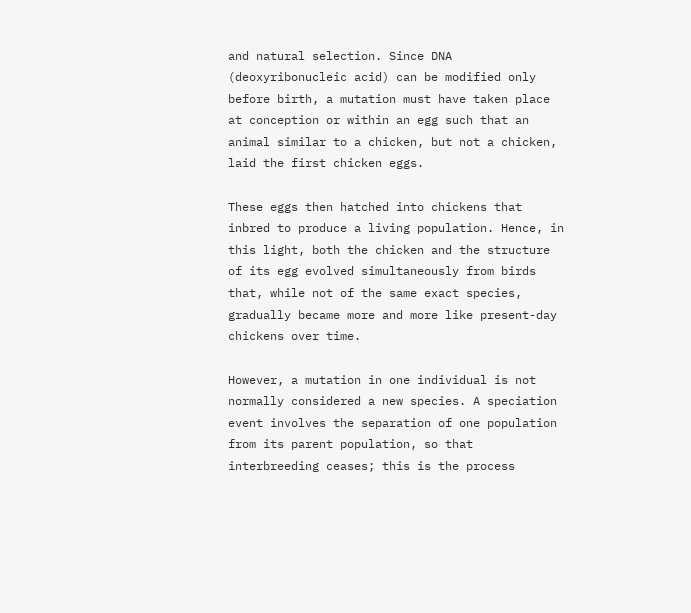and natural selection. Since DNA (deoxyribonucleic acid) can be modified only before birth, a mutation must have taken place at conception or within an egg such that an animal similar to a chicken, but not a chicken, laid the first chicken eggs.

These eggs then hatched into chickens that inbred to produce a living population. Hence, in this light, both the chicken and the structure of its egg evolved simultaneously from birds that, while not of the same exact species, gradually became more and more like present-day chickens over time.

However, a mutation in one individual is not normally considered a new species. A speciation event involves the separation of one population from its parent population, so that interbreeding ceases; this is the process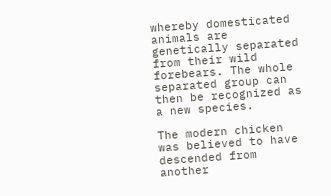whereby domesticated animals are genetically separated from their wild forebears. The whole separated group can then be recognized as a new species.

The modern chicken was believed to have descended from another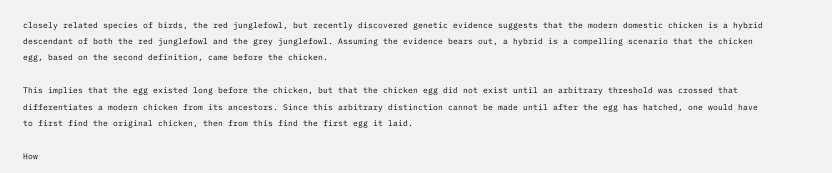closely related species of birds, the red junglefowl, but recently discovered genetic evidence suggests that the modern domestic chicken is a hybrid descendant of both the red junglefowl and the grey junglefowl. Assuming the evidence bears out, a hybrid is a compelling scenario that the chicken egg, based on the second definition, came before the chicken.

This implies that the egg existed long before the chicken, but that the chicken egg did not exist until an arbitrary threshold was crossed that differentiates a modern chicken from its ancestors. Since this arbitrary distinction cannot be made until after the egg has hatched, one would have to first find the original chicken, then from this find the first egg it laid.

How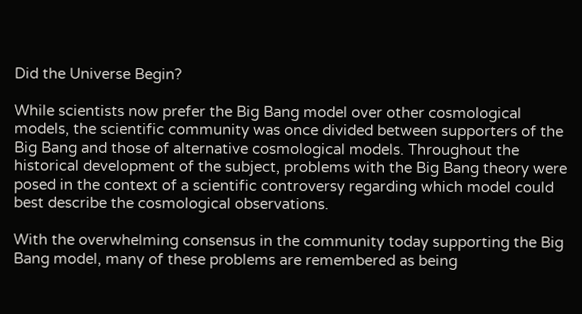Did the Universe Begin?

While scientists now prefer the Big Bang model over other cosmological models, the scientific community was once divided between supporters of the Big Bang and those of alternative cosmological models. Throughout the historical development of the subject, problems with the Big Bang theory were posed in the context of a scientific controversy regarding which model could best describe the cosmological observations.

With the overwhelming consensus in the community today supporting the Big Bang model, many of these problems are remembered as being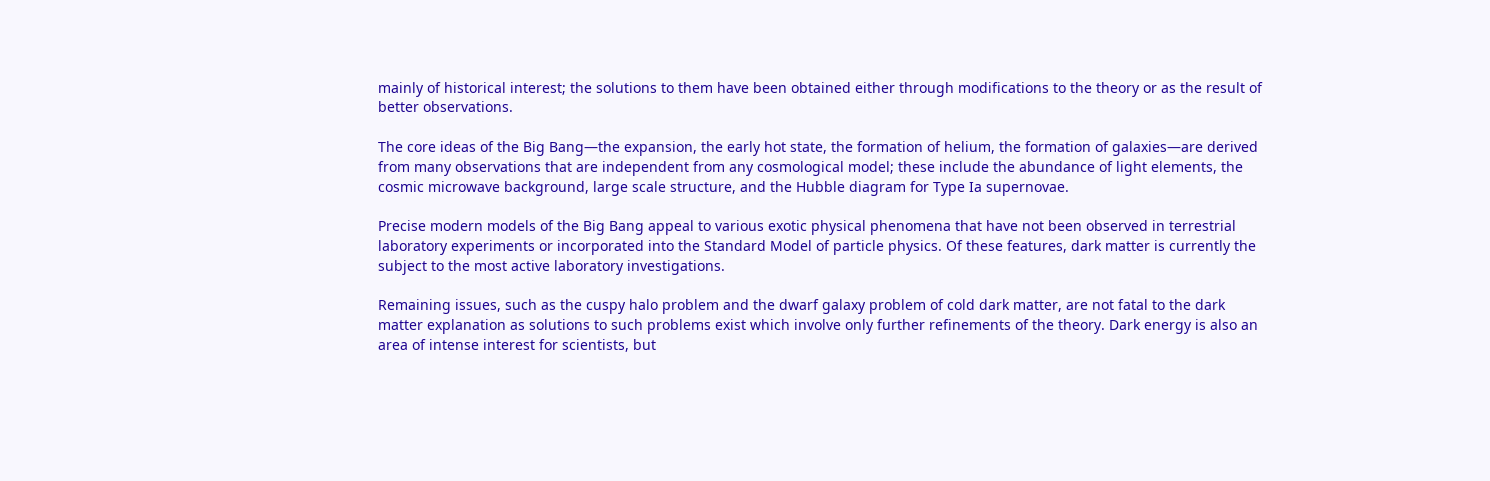mainly of historical interest; the solutions to them have been obtained either through modifications to the theory or as the result of better observations.

The core ideas of the Big Bang—the expansion, the early hot state, the formation of helium, the formation of galaxies—are derived from many observations that are independent from any cosmological model; these include the abundance of light elements, the cosmic microwave background, large scale structure, and the Hubble diagram for Type Ia supernovae.

Precise modern models of the Big Bang appeal to various exotic physical phenomena that have not been observed in terrestrial laboratory experiments or incorporated into the Standard Model of particle physics. Of these features, dark matter is currently the subject to the most active laboratory investigations.

Remaining issues, such as the cuspy halo problem and the dwarf galaxy problem of cold dark matter, are not fatal to the dark matter explanation as solutions to such problems exist which involve only further refinements of the theory. Dark energy is also an area of intense interest for scientists, but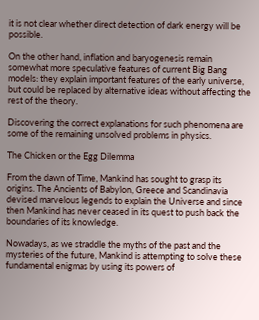it is not clear whether direct detection of dark energy will be possible.

On the other hand, inflation and baryogenesis remain somewhat more speculative features of current Big Bang models: they explain important features of the early universe, but could be replaced by alternative ideas without affecting the rest of the theory.

Discovering the correct explanations for such phenomena are some of the remaining unsolved problems in physics.

The Chicken or the Egg Dilemma

From the dawn of Time, Mankind has sought to grasp its origins. The Ancients of Babylon, Greece and Scandinavia devised marvelous legends to explain the Universe and since then Mankind has never ceased in its quest to push back the boundaries of its knowledge.

Nowadays, as we straddle the myths of the past and the mysteries of the future, Mankind is attempting to solve these fundamental enigmas by using its powers of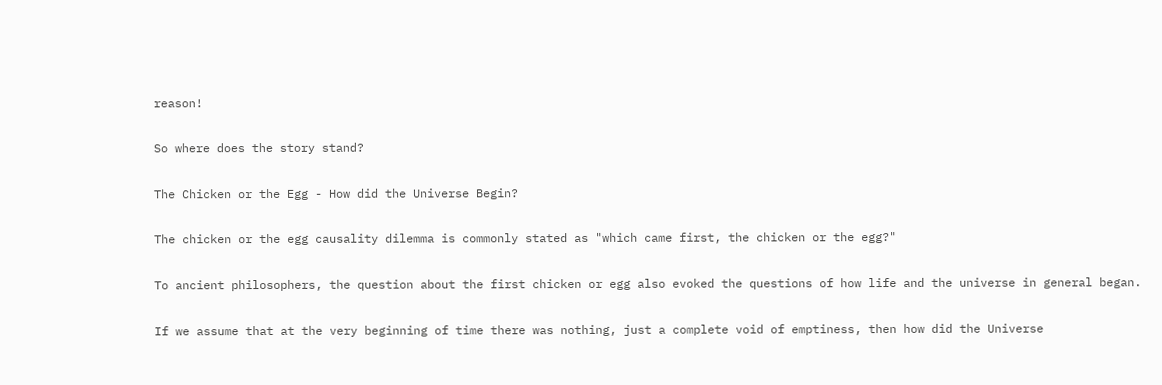reason!

So where does the story stand?

The Chicken or the Egg - How did the Universe Begin?

The chicken or the egg causality dilemma is commonly stated as "which came first, the chicken or the egg?"

To ancient philosophers, the question about the first chicken or egg also evoked the questions of how life and the universe in general began.

If we assume that at the very beginning of time there was nothing, just a complete void of emptiness, then how did the Universe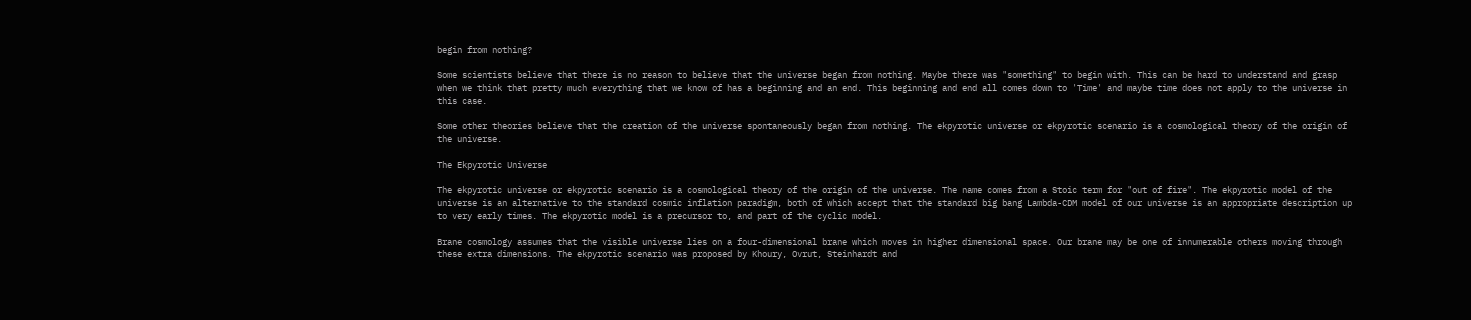begin from nothing?

Some scientists believe that there is no reason to believe that the universe began from nothing. Maybe there was "something" to begin with. This can be hard to understand and grasp when we think that pretty much everything that we know of has a beginning and an end. This beginning and end all comes down to 'Time' and maybe time does not apply to the universe in this case.

Some other theories believe that the creation of the universe spontaneously began from nothing. The ekpyrotic universe or ekpyrotic scenario is a cosmological theory of the origin of the universe.

The Ekpyrotic Universe

The ekpyrotic universe or ekpyrotic scenario is a cosmological theory of the origin of the universe. The name comes from a Stoic term for "out of fire". The ekpyrotic model of the universe is an alternative to the standard cosmic inflation paradigm, both of which accept that the standard big bang Lambda-CDM model of our universe is an appropriate description up to very early times. The ekpyrotic model is a precursor to, and part of the cyclic model.

Brane cosmology assumes that the visible universe lies on a four-dimensional brane which moves in higher dimensional space. Our brane may be one of innumerable others moving through these extra dimensions. The ekpyrotic scenario was proposed by Khoury, Ovrut, Steinhardt and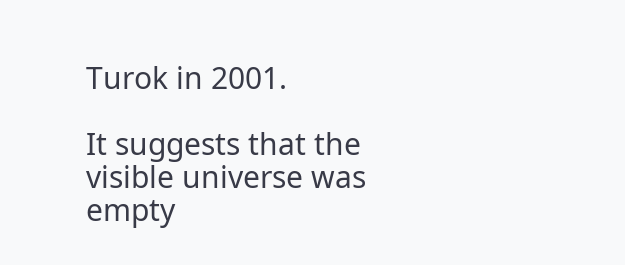Turok in 2001.

It suggests that the visible universe was empty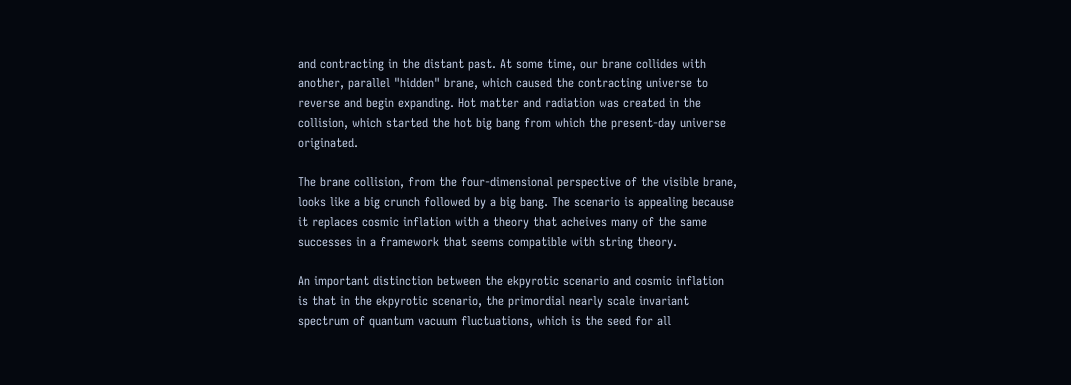and contracting in the distant past. At some time, our brane collides with another, parallel "hidden" brane, which caused the contracting universe to reverse and begin expanding. Hot matter and radiation was created in the collision, which started the hot big bang from which the present-day universe originated.

The brane collision, from the four-dimensional perspective of the visible brane, looks like a big crunch followed by a big bang. The scenario is appealing because it replaces cosmic inflation with a theory that acheives many of the same successes in a framework that seems compatible with string theory.

An important distinction between the ekpyrotic scenario and cosmic inflation is that in the ekpyrotic scenario, the primordial nearly scale invariant spectrum of quantum vacuum fluctuations, which is the seed for all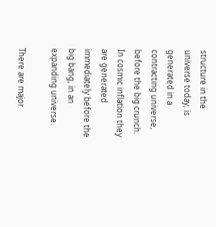structure in the universe today, is generated in a contracting universe, before the big crunch. In cosmic inflation they are generated immediately before the big bang, in an expanding universe.

There are major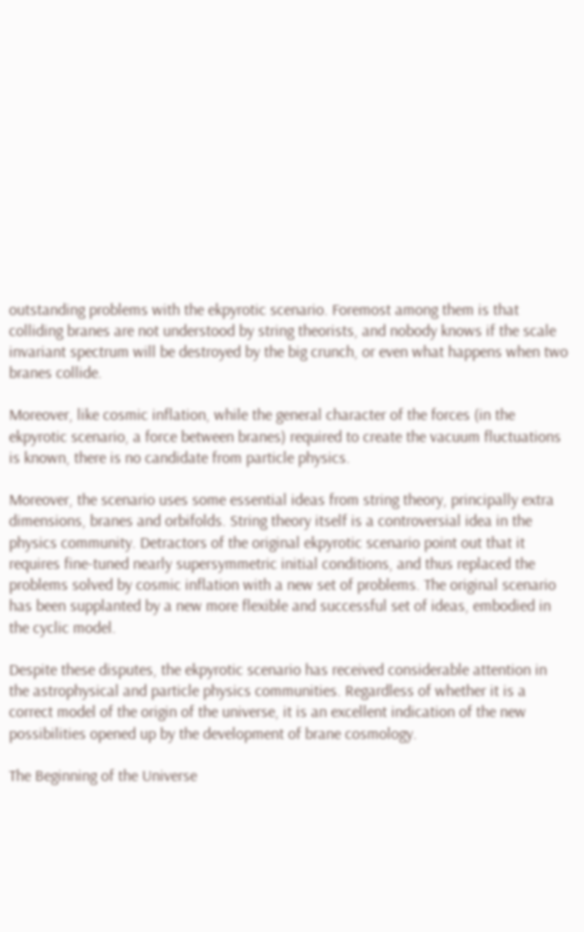outstanding problems with the ekpyrotic scenario. Foremost among them is that colliding branes are not understood by string theorists, and nobody knows if the scale invariant spectrum will be destroyed by the big crunch, or even what happens when two branes collide.

Moreover, like cosmic inflation, while the general character of the forces (in the ekpyrotic scenario, a force between branes) required to create the vacuum fluctuations is known, there is no candidate from particle physics.

Moreover, the scenario uses some essential ideas from string theory, principally extra dimensions, branes and orbifolds. String theory itself is a controversial idea in the physics community. Detractors of the original ekpyrotic scenario point out that it requires fine-tuned nearly supersymmetric initial conditions, and thus replaced the problems solved by cosmic inflation with a new set of problems. The original scenario has been supplanted by a new more flexible and successful set of ideas, embodied in the cyclic model.

Despite these disputes, the ekpyrotic scenario has received considerable attention in the astrophysical and particle physics communities. Regardless of whether it is a correct model of the origin of the universe, it is an excellent indication of the new possibilities opened up by the development of brane cosmology.

The Beginning of the Universe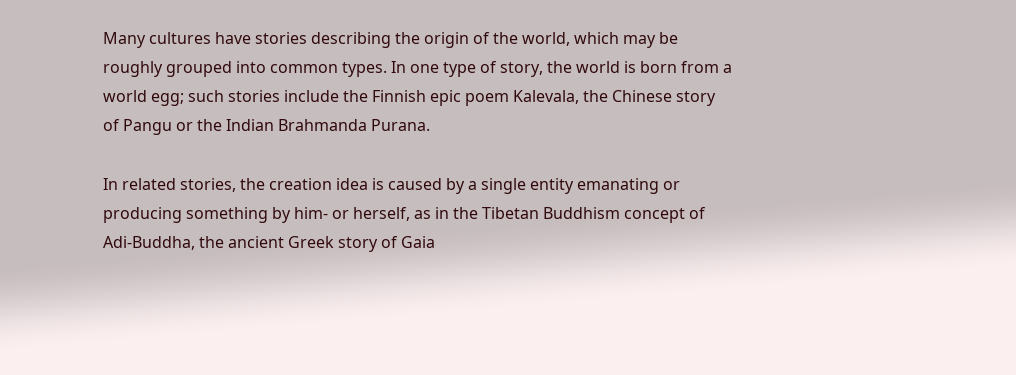Many cultures have stories describing the origin of the world, which may be roughly grouped into common types. In one type of story, the world is born from a world egg; such stories include the Finnish epic poem Kalevala, the Chinese story of Pangu or the Indian Brahmanda Purana.

In related stories, the creation idea is caused by a single entity emanating or producing something by him- or herself, as in the Tibetan Buddhism concept of Adi-Buddha, the ancient Greek story of Gaia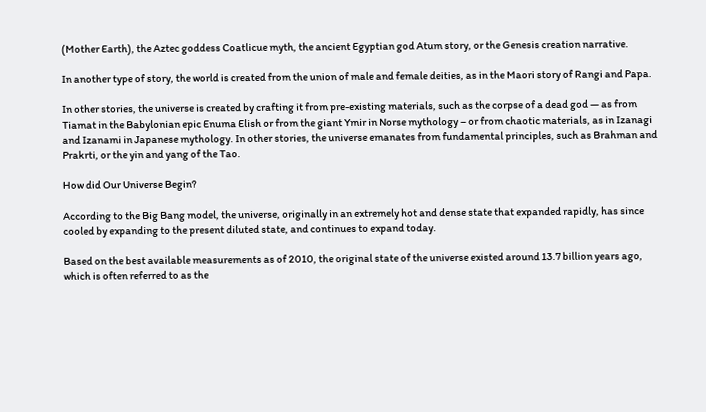(Mother Earth), the Aztec goddess Coatlicue myth, the ancient Egyptian god Atum story, or the Genesis creation narrative.

In another type of story, the world is created from the union of male and female deities, as in the Maori story of Rangi and Papa.

In other stories, the universe is created by crafting it from pre-existing materials, such as the corpse of a dead god — as from Tiamat in the Babylonian epic Enuma Elish or from the giant Ymir in Norse mythology – or from chaotic materials, as in Izanagi and Izanami in Japanese mythology. In other stories, the universe emanates from fundamental principles, such as Brahman and Prakrti, or the yin and yang of the Tao.

How did Our Universe Begin?

According to the Big Bang model, the universe, originally in an extremely hot and dense state that expanded rapidly, has since cooled by expanding to the present diluted state, and continues to expand today.

Based on the best available measurements as of 2010, the original state of the universe existed around 13.7 billion years ago, which is often referred to as the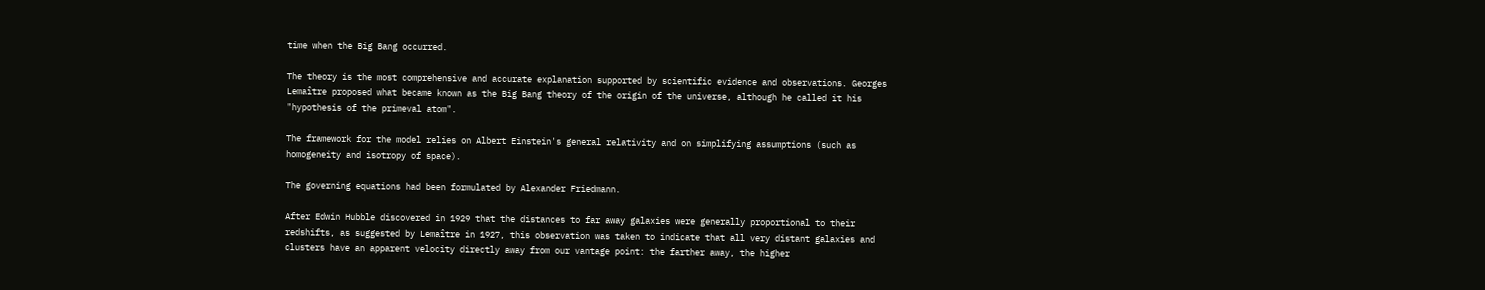time when the Big Bang occurred.

The theory is the most comprehensive and accurate explanation supported by scientific evidence and observations. Georges Lemaître proposed what became known as the Big Bang theory of the origin of the universe, although he called it his "hypothesis of the primeval atom".

The framework for the model relies on Albert Einstein's general relativity and on simplifying assumptions (such as homogeneity and isotropy of space).

The governing equations had been formulated by Alexander Friedmann.

After Edwin Hubble discovered in 1929 that the distances to far away galaxies were generally proportional to their redshifts, as suggested by Lemaître in 1927, this observation was taken to indicate that all very distant galaxies and clusters have an apparent velocity directly away from our vantage point: the farther away, the higher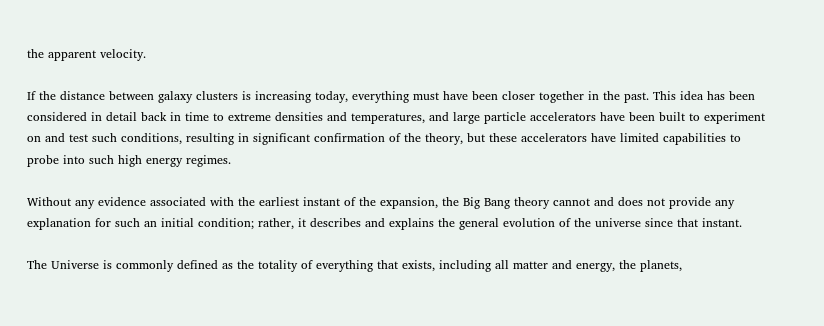the apparent velocity.

If the distance between galaxy clusters is increasing today, everything must have been closer together in the past. This idea has been considered in detail back in time to extreme densities and temperatures, and large particle accelerators have been built to experiment on and test such conditions, resulting in significant confirmation of the theory, but these accelerators have limited capabilities to probe into such high energy regimes.

Without any evidence associated with the earliest instant of the expansion, the Big Bang theory cannot and does not provide any explanation for such an initial condition; rather, it describes and explains the general evolution of the universe since that instant.

The Universe is commonly defined as the totality of everything that exists, including all matter and energy, the planets,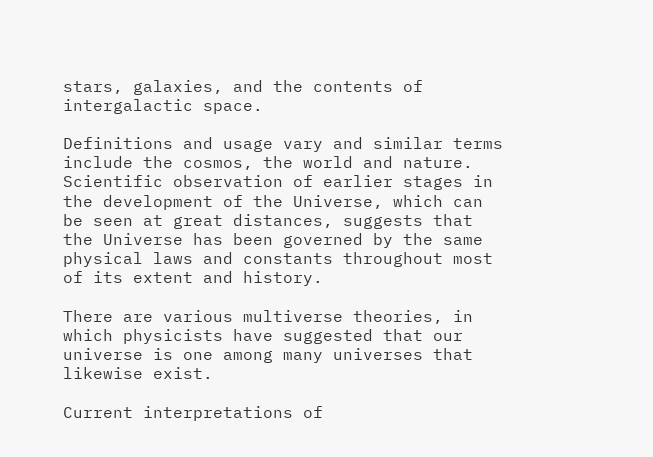stars, galaxies, and the contents of intergalactic space.

Definitions and usage vary and similar terms include the cosmos, the world and nature. Scientific observation of earlier stages in the development of the Universe, which can be seen at great distances, suggests that the Universe has been governed by the same physical laws and constants throughout most of its extent and history.

There are various multiverse theories, in which physicists have suggested that our universe is one among many universes that likewise exist.

Current interpretations of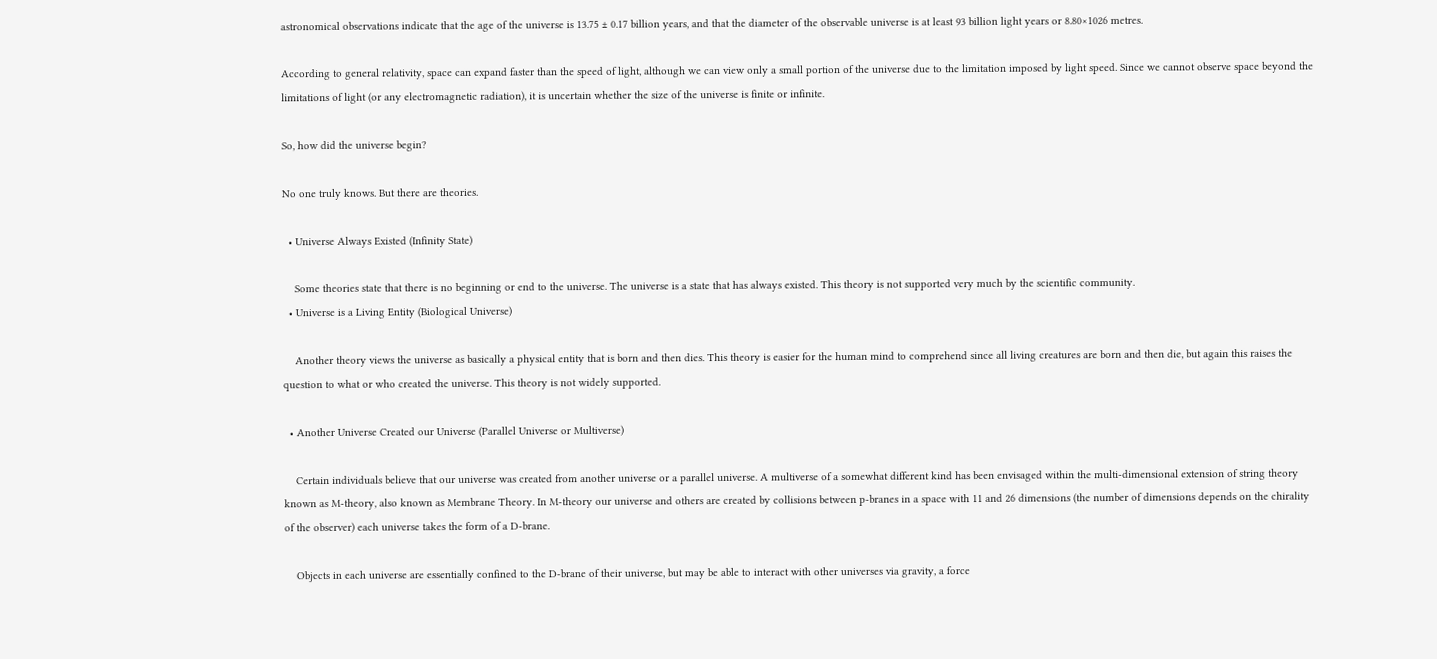astronomical observations indicate that the age of the universe is 13.75 ± 0.17 billion years, and that the diameter of the observable universe is at least 93 billion light years or 8.80×1026 metres.

According to general relativity, space can expand faster than the speed of light, although we can view only a small portion of the universe due to the limitation imposed by light speed. Since we cannot observe space beyond the limitations of light (or any electromagnetic radiation), it is uncertain whether the size of the universe is finite or infinite.

So, how did the universe begin?

No one truly knows. But there are theories.

  • Universe Always Existed (Infinity State)

    Some theories state that there is no beginning or end to the universe. The universe is a state that has always existed. This theory is not supported very much by the scientific community.
  • Universe is a Living Entity (Biological Universe)

    Another theory views the universe as basically a physical entity that is born and then dies. This theory is easier for the human mind to comprehend since all living creatures are born and then die, but again this raises the question to what or who created the universe. This theory is not widely supported.

  • Another Universe Created our Universe (Parallel Universe or Multiverse)

    Certain individuals believe that our universe was created from another universe or a parallel universe. A multiverse of a somewhat different kind has been envisaged within the multi-dimensional extension of string theory known as M-theory, also known as Membrane Theory. In M-theory our universe and others are created by collisions between p-branes in a space with 11 and 26 dimensions (the number of dimensions depends on the chirality of the observer) each universe takes the form of a D-brane.

    Objects in each universe are essentially confined to the D-brane of their universe, but may be able to interact with other universes via gravity, a force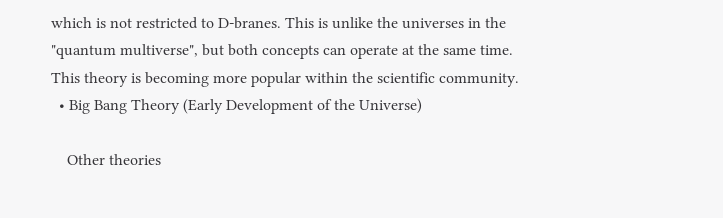which is not restricted to D-branes. This is unlike the universes in the "quantum multiverse", but both concepts can operate at the same time. This theory is becoming more popular within the scientific community.
  • Big Bang Theory (Early Development of the Universe)

    Other theories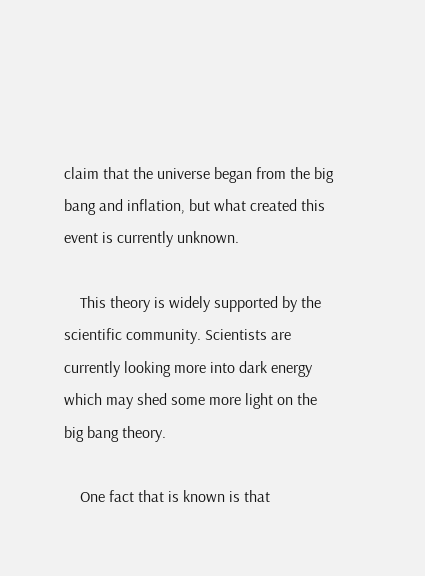claim that the universe began from the big bang and inflation, but what created this event is currently unknown.

    This theory is widely supported by the scientific community. Scientists are currently looking more into dark energy which may shed some more light on the big bang theory.

    One fact that is known is that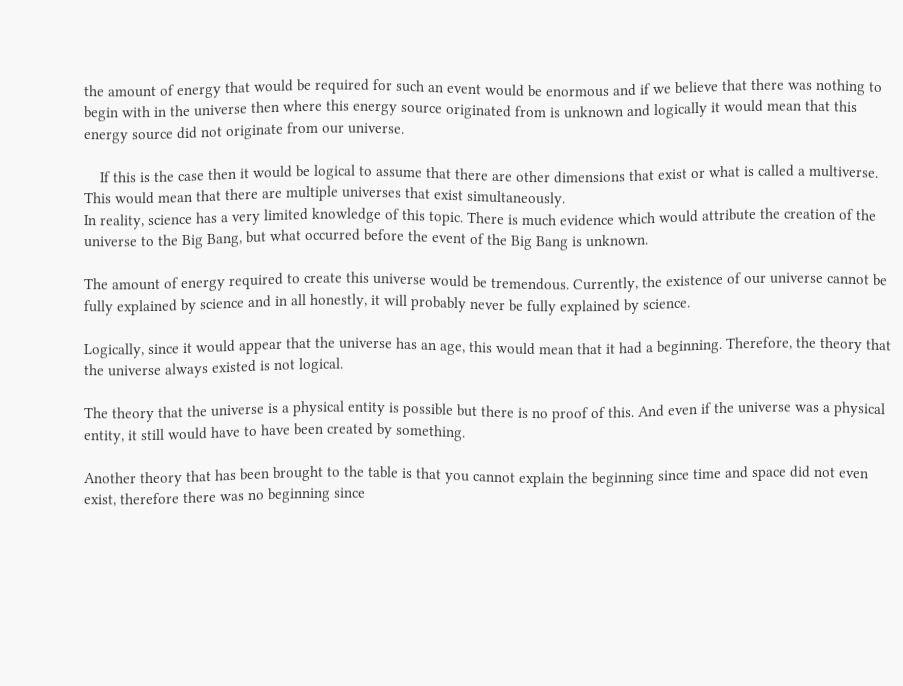the amount of energy that would be required for such an event would be enormous and if we believe that there was nothing to begin with in the universe then where this energy source originated from is unknown and logically it would mean that this energy source did not originate from our universe.

    If this is the case then it would be logical to assume that there are other dimensions that exist or what is called a multiverse. This would mean that there are multiple universes that exist simultaneously.
In reality, science has a very limited knowledge of this topic. There is much evidence which would attribute the creation of the universe to the Big Bang, but what occurred before the event of the Big Bang is unknown.

The amount of energy required to create this universe would be tremendous. Currently, the existence of our universe cannot be fully explained by science and in all honestly, it will probably never be fully explained by science.

Logically, since it would appear that the universe has an age, this would mean that it had a beginning. Therefore, the theory that the universe always existed is not logical.

The theory that the universe is a physical entity is possible but there is no proof of this. And even if the universe was a physical entity, it still would have to have been created by something.

Another theory that has been brought to the table is that you cannot explain the beginning since time and space did not even exist, therefore there was no beginning since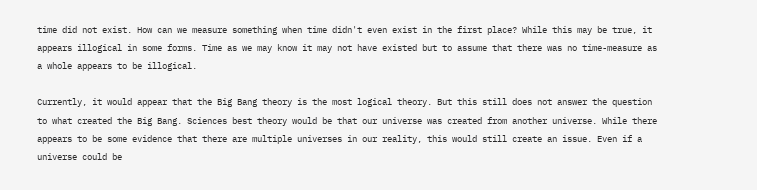time did not exist. How can we measure something when time didn't even exist in the first place? While this may be true, it appears illogical in some forms. Time as we may know it may not have existed but to assume that there was no time-measure as a whole appears to be illogical.

Currently, it would appear that the Big Bang theory is the most logical theory. But this still does not answer the question to what created the Big Bang. Sciences best theory would be that our universe was created from another universe. While there appears to be some evidence that there are multiple universes in our reality, this would still create an issue. Even if a universe could be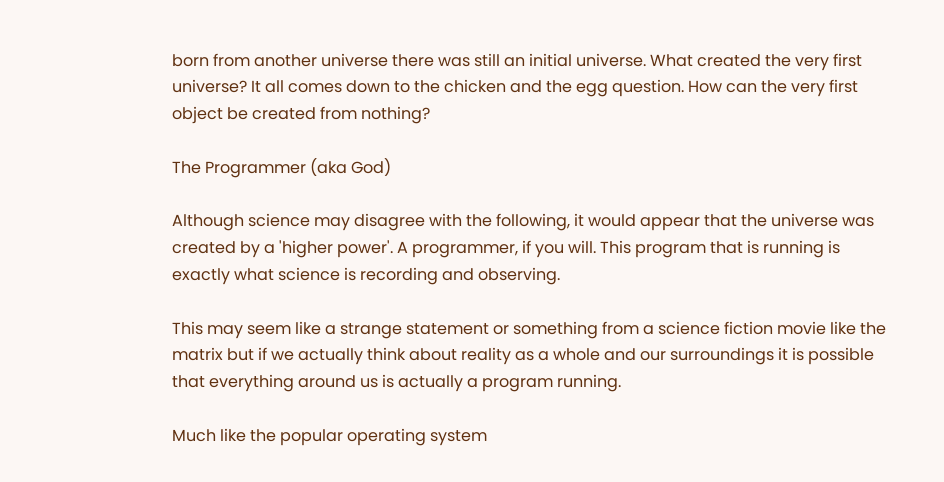born from another universe there was still an initial universe. What created the very first universe? It all comes down to the chicken and the egg question. How can the very first object be created from nothing?

The Programmer (aka God)

Although science may disagree with the following, it would appear that the universe was created by a 'higher power'. A programmer, if you will. This program that is running is exactly what science is recording and observing.

This may seem like a strange statement or something from a science fiction movie like the matrix but if we actually think about reality as a whole and our surroundings it is possible that everything around us is actually a program running.

Much like the popular operating system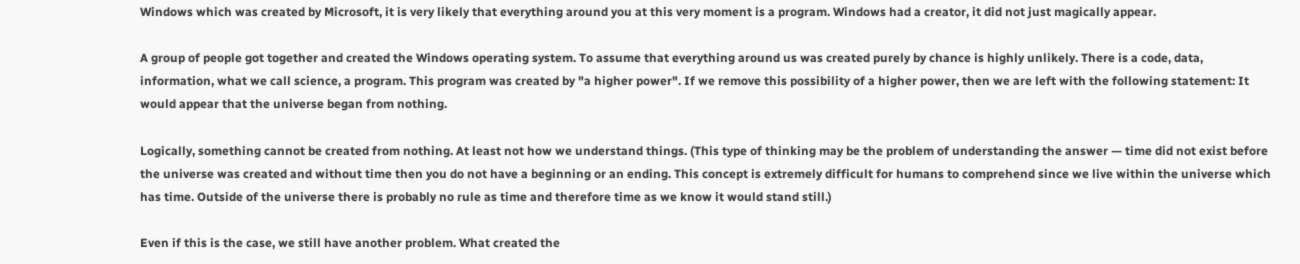Windows which was created by Microsoft, it is very likely that everything around you at this very moment is a program. Windows had a creator, it did not just magically appear.

A group of people got together and created the Windows operating system. To assume that everything around us was created purely by chance is highly unlikely. There is a code, data, information, what we call science, a program. This program was created by "a higher power". If we remove this possibility of a higher power, then we are left with the following statement: It would appear that the universe began from nothing.

Logically, something cannot be created from nothing. At least not how we understand things. (This type of thinking may be the problem of understanding the answer — time did not exist before the universe was created and without time then you do not have a beginning or an ending. This concept is extremely difficult for humans to comprehend since we live within the universe which has time. Outside of the universe there is probably no rule as time and therefore time as we know it would stand still.)

Even if this is the case, we still have another problem. What created the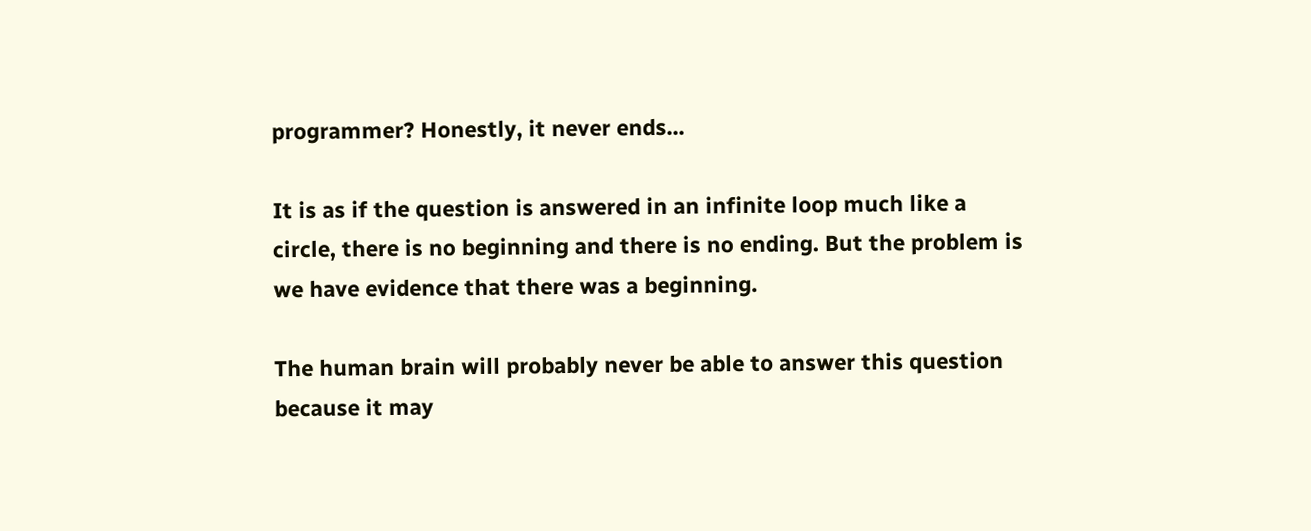programmer? Honestly, it never ends...

It is as if the question is answered in an infinite loop much like a circle, there is no beginning and there is no ending. But the problem is we have evidence that there was a beginning.

The human brain will probably never be able to answer this question because it may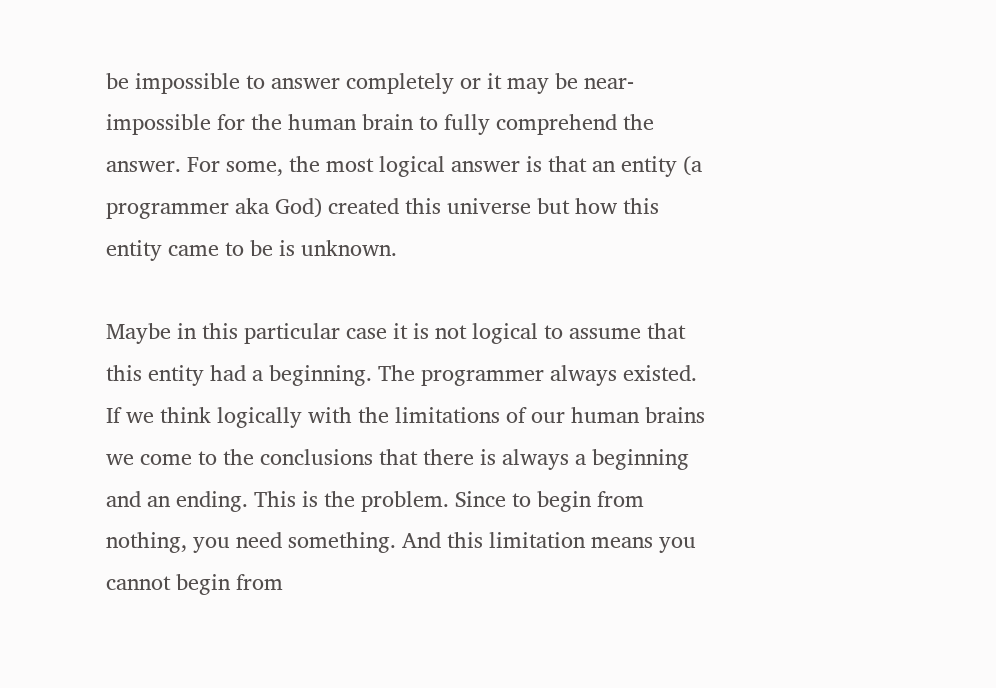be impossible to answer completely or it may be near-impossible for the human brain to fully comprehend the answer. For some, the most logical answer is that an entity (a programmer aka God) created this universe but how this entity came to be is unknown.

Maybe in this particular case it is not logical to assume that this entity had a beginning. The programmer always existed. If we think logically with the limitations of our human brains we come to the conclusions that there is always a beginning and an ending. This is the problem. Since to begin from nothing, you need something. And this limitation means you cannot begin from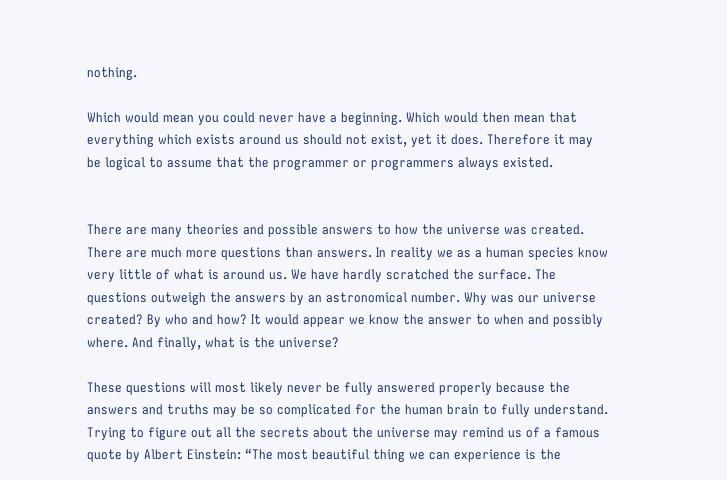nothing.

Which would mean you could never have a beginning. Which would then mean that everything which exists around us should not exist, yet it does. Therefore it may be logical to assume that the programmer or programmers always existed.


There are many theories and possible answers to how the universe was created. There are much more questions than answers. In reality we as a human species know very little of what is around us. We have hardly scratched the surface. The questions outweigh the answers by an astronomical number. Why was our universe created? By who and how? It would appear we know the answer to when and possibly where. And finally, what is the universe?

These questions will most likely never be fully answered properly because the answers and truths may be so complicated for the human brain to fully understand. Trying to figure out all the secrets about the universe may remind us of a famous quote by Albert Einstein: “The most beautiful thing we can experience is the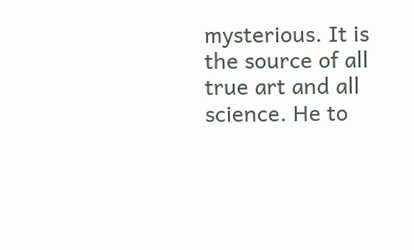mysterious. It is the source of all true art and all science. He to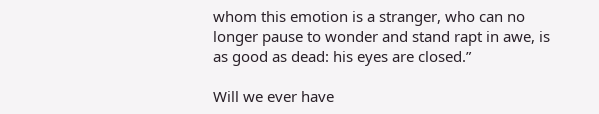whom this emotion is a stranger, who can no longer pause to wonder and stand rapt in awe, is as good as dead: his eyes are closed.”

Will we ever have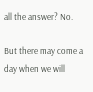all the answer? No.

But there may come a day when we will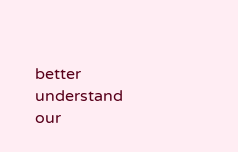better understand our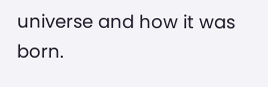universe and how it was born.